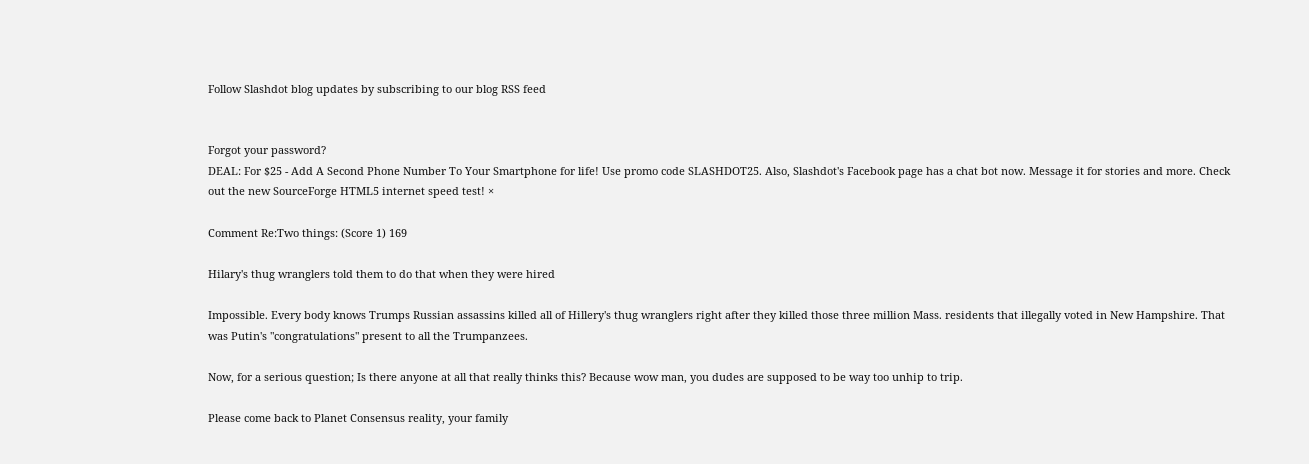Follow Slashdot blog updates by subscribing to our blog RSS feed


Forgot your password?
DEAL: For $25 - Add A Second Phone Number To Your Smartphone for life! Use promo code SLASHDOT25. Also, Slashdot's Facebook page has a chat bot now. Message it for stories and more. Check out the new SourceForge HTML5 internet speed test! ×

Comment Re:Two things: (Score 1) 169

Hilary's thug wranglers told them to do that when they were hired

Impossible. Every body knows Trumps Russian assassins killed all of Hillery's thug wranglers right after they killed those three million Mass. residents that illegally voted in New Hampshire. That was Putin's "congratulations" present to all the Trumpanzees.

Now, for a serious question; Is there anyone at all that really thinks this? Because wow man, you dudes are supposed to be way too unhip to trip.

Please come back to Planet Consensus reality, your family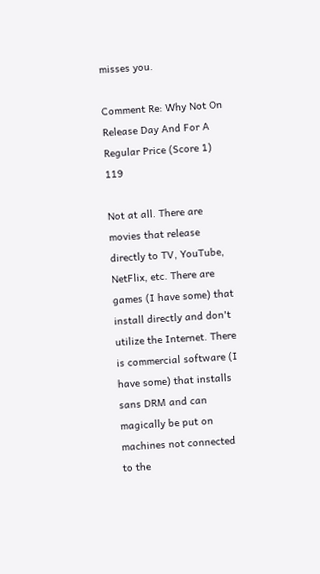misses you.

Comment Re: Why Not On Release Day And For A Regular Price (Score 1) 119

Not at all. There are movies that release directly to TV, YouTube, NetFlix, etc. There are games (I have some) that install directly and don't utilize the Internet. There is commercial software (I have some) that installs sans DRM and can magically be put on machines not connected to the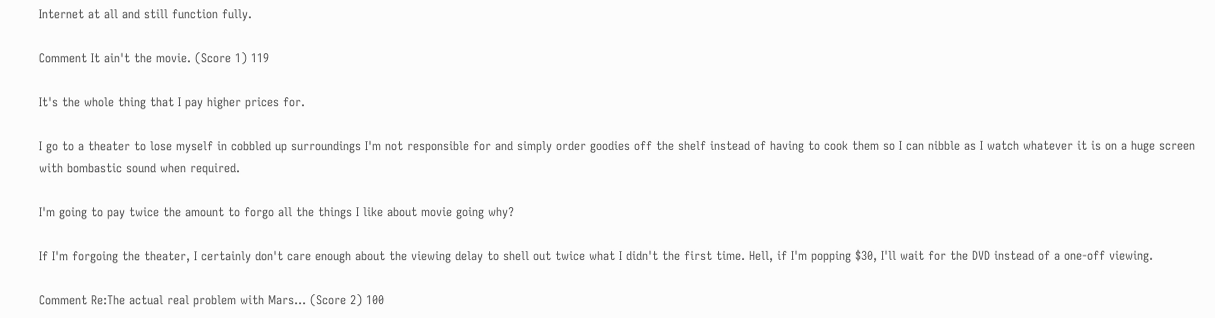Internet at all and still function fully.

Comment It ain't the movie. (Score 1) 119

It's the whole thing that I pay higher prices for.

I go to a theater to lose myself in cobbled up surroundings I'm not responsible for and simply order goodies off the shelf instead of having to cook them so I can nibble as I watch whatever it is on a huge screen with bombastic sound when required.

I'm going to pay twice the amount to forgo all the things I like about movie going why?

If I'm forgoing the theater, I certainly don't care enough about the viewing delay to shell out twice what I didn't the first time. Hell, if I'm popping $30, I'll wait for the DVD instead of a one-off viewing.

Comment Re:The actual real problem with Mars... (Score 2) 100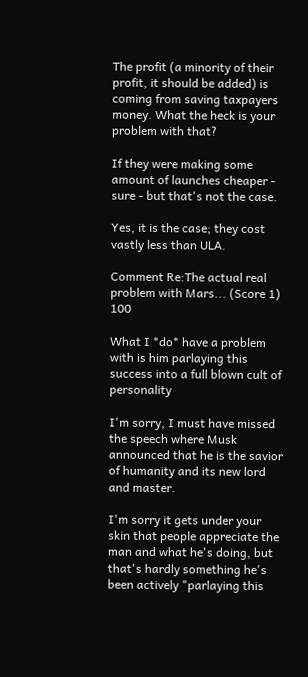The profit (a minority of their profit, it should be added) is coming from saving taxpayers money. What the heck is your problem with that?

If they were making some amount of launches cheaper - sure - but that's not the case.

Yes, it is the case; they cost vastly less than ULA.

Comment Re:The actual real problem with Mars... (Score 1) 100

What I *do* have a problem with is him parlaying this success into a full blown cult of personality

I'm sorry, I must have missed the speech where Musk announced that he is the savior of humanity and its new lord and master.

I'm sorry it gets under your skin that people appreciate the man and what he's doing, but that's hardly something he's been actively "parlaying this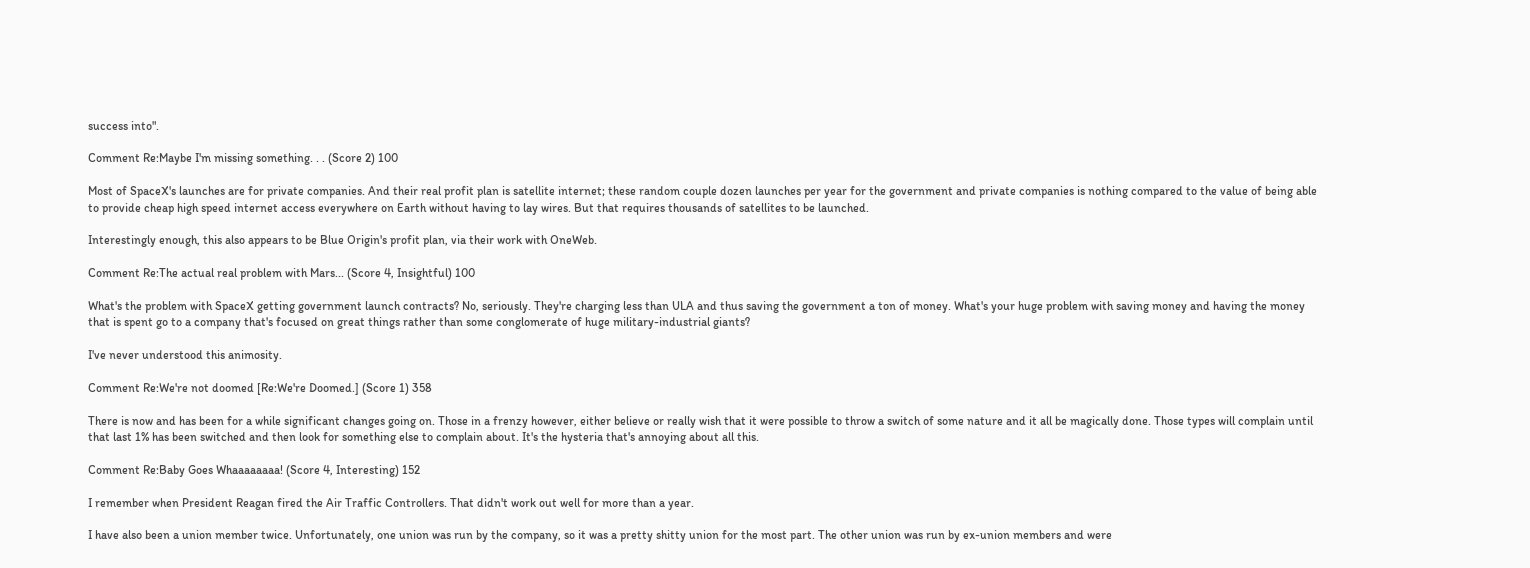success into".

Comment Re:Maybe I'm missing something. . . (Score 2) 100

Most of SpaceX's launches are for private companies. And their real profit plan is satellite internet; these random couple dozen launches per year for the government and private companies is nothing compared to the value of being able to provide cheap high speed internet access everywhere on Earth without having to lay wires. But that requires thousands of satellites to be launched.

Interestingly enough, this also appears to be Blue Origin's profit plan, via their work with OneWeb.

Comment Re:The actual real problem with Mars... (Score 4, Insightful) 100

What's the problem with SpaceX getting government launch contracts? No, seriously. They're charging less than ULA and thus saving the government a ton of money. What's your huge problem with saving money and having the money that is spent go to a company that's focused on great things rather than some conglomerate of huge military-industrial giants?

I've never understood this animosity.

Comment Re:We're not doomed [Re:We're Doomed.] (Score 1) 358

There is now and has been for a while significant changes going on. Those in a frenzy however, either believe or really wish that it were possible to throw a switch of some nature and it all be magically done. Those types will complain until that last 1% has been switched and then look for something else to complain about. It's the hysteria that's annoying about all this.

Comment Re:Baby Goes Whaaaaaaaa! (Score 4, Interesting) 152

I remember when President Reagan fired the Air Traffic Controllers. That didn't work out well for more than a year.

I have also been a union member twice. Unfortunately, one union was run by the company, so it was a pretty shitty union for the most part. The other union was run by ex-union members and were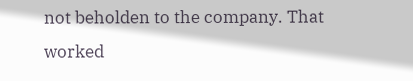not beholden to the company. That worked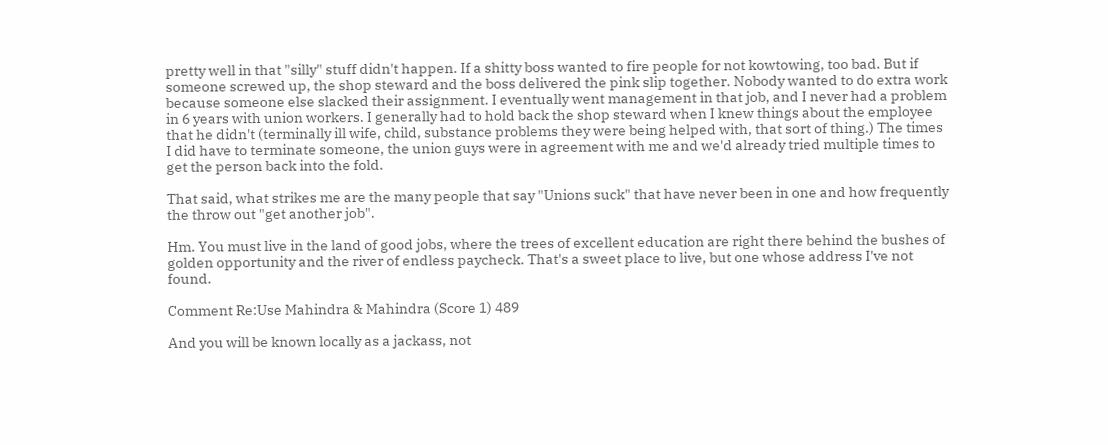pretty well in that "silly" stuff didn't happen. If a shitty boss wanted to fire people for not kowtowing, too bad. But if someone screwed up, the shop steward and the boss delivered the pink slip together. Nobody wanted to do extra work because someone else slacked their assignment. I eventually went management in that job, and I never had a problem in 6 years with union workers. I generally had to hold back the shop steward when I knew things about the employee that he didn't (terminally ill wife, child, substance problems they were being helped with, that sort of thing.) The times I did have to terminate someone, the union guys were in agreement with me and we'd already tried multiple times to get the person back into the fold.

That said, what strikes me are the many people that say "Unions suck" that have never been in one and how frequently the throw out "get another job".

Hm. You must live in the land of good jobs, where the trees of excellent education are right there behind the bushes of golden opportunity and the river of endless paycheck. That's a sweet place to live, but one whose address I've not found.

Comment Re:Use Mahindra & Mahindra (Score 1) 489

And you will be known locally as a jackass, not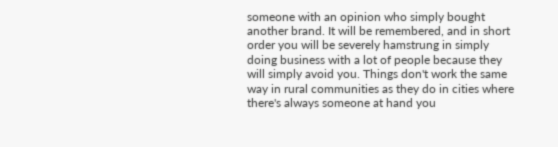someone with an opinion who simply bought another brand. It will be remembered, and in short order you will be severely hamstrung in simply doing business with a lot of people because they will simply avoid you. Things don't work the same way in rural communities as they do in cities where there's always someone at hand you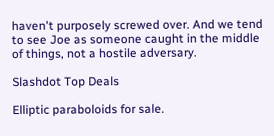haven't purposely screwed over. And we tend to see Joe as someone caught in the middle of things, not a hostile adversary.

Slashdot Top Deals

Elliptic paraboloids for sale.